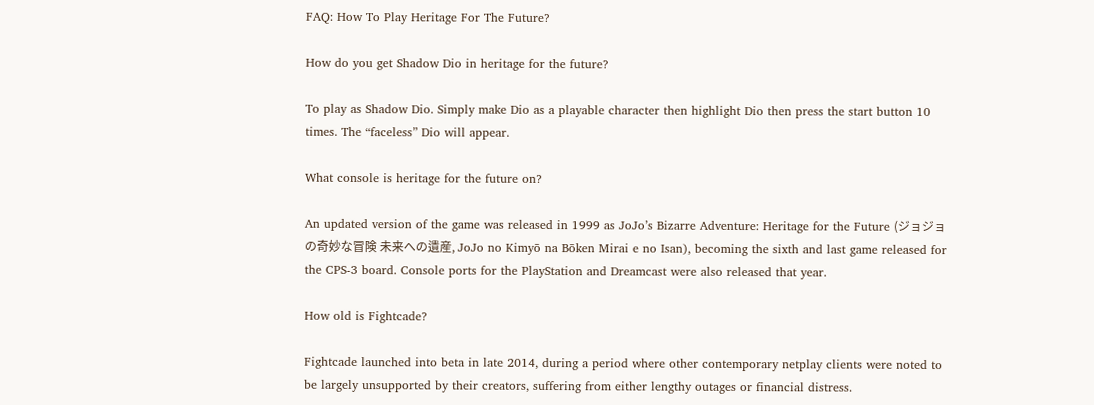FAQ: How To Play Heritage For The Future?

How do you get Shadow Dio in heritage for the future?

To play as Shadow Dio. Simply make Dio as a playable character then highlight Dio then press the start button 10 times. The “faceless” Dio will appear.

What console is heritage for the future on?

An updated version of the game was released in 1999 as JoJo’s Bizarre Adventure: Heritage for the Future (ジョジョの奇妙な冒険 未来への遺産, JoJo no Kimyō na Bōken Mirai e no Isan), becoming the sixth and last game released for the CPS-3 board. Console ports for the PlayStation and Dreamcast were also released that year.

How old is Fightcade?

Fightcade launched into beta in late 2014, during a period where other contemporary netplay clients were noted to be largely unsupported by their creators, suffering from either lengthy outages or financial distress.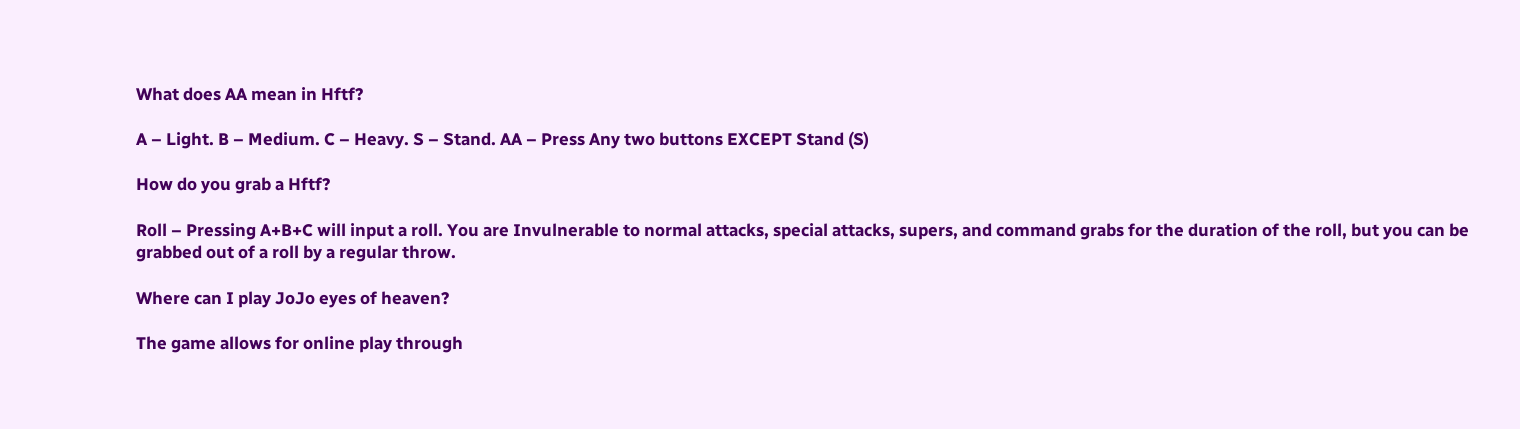What does AA mean in Hftf?

A – Light. B – Medium. C – Heavy. S – Stand. AA – Press Any two buttons EXCEPT Stand (S)

How do you grab a Hftf?

Roll – Pressing A+B+C will input a roll. You are Invulnerable to normal attacks, special attacks, supers, and command grabs for the duration of the roll, but you can be grabbed out of a roll by a regular throw.

Where can I play JoJo eyes of heaven?

The game allows for online play through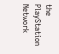the PlayStation Network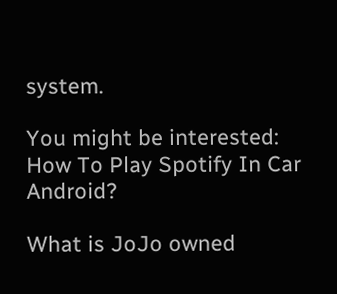system.

You might be interested:  How To Play Spotify In Car Android?

What is JoJo owned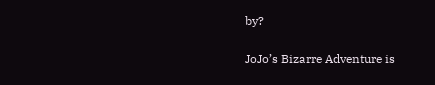by?

JoJo’s Bizarre Adventure is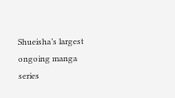Shueisha’s largest ongoing manga series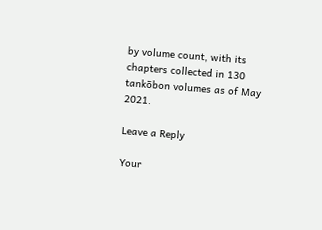by volume count, with its chapters collected in 130 tankōbon volumes as of May 2021.

Leave a Reply

Your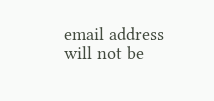email address will not be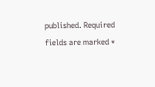published. Required fields are marked *